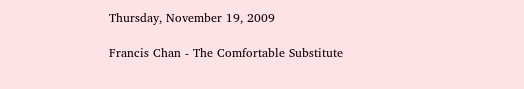Thursday, November 19, 2009

Francis Chan - The Comfortable Substitute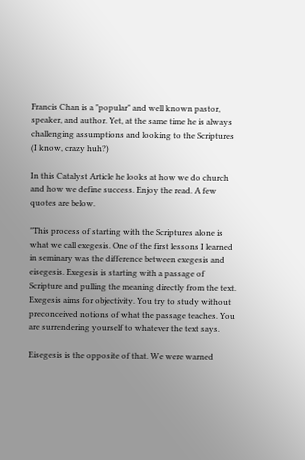Francis Chan is a "popular" and well known pastor, speaker, and author. Yet, at the same time he is always challenging assumptions and looking to the Scriptures (I know, crazy huh?)

In this Catalyst Article he looks at how we do church and how we define success. Enjoy the read. A few quotes are below.

"This process of starting with the Scriptures alone is what we call exegesis. One of the first lessons I learned in seminary was the difference between exegesis and eisegesis. Exegesis is starting with a passage of Scripture and pulling the meaning directly from the text. Exegesis aims for objectivity. You try to study without preconceived notions of what the passage teaches. You are surrendering yourself to whatever the text says.

Eisegesis is the opposite of that. We were warned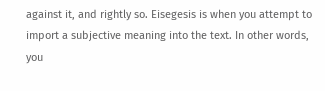against it, and rightly so. Eisegesis is when you attempt to import a subjective meaning into the text. In other words, you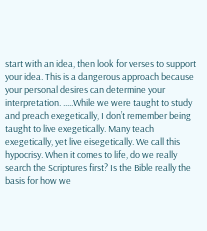start with an idea, then look for verses to support your idea. This is a dangerous approach because your personal desires can determine your interpretation. .....While we were taught to study and preach exegetically, I don’t remember being taught to live exegetically. Many teach exegetically, yet live eisegetically. We call this hypocrisy. When it comes to life, do we really search the Scriptures first? Is the Bible really the basis for how we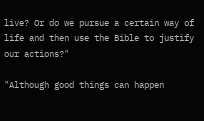live? Or do we pursue a certain way of life and then use the Bible to justify our actions?"

"Although good things can happen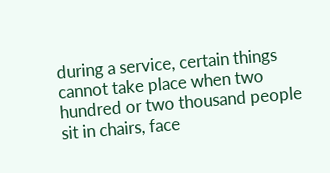during a service, certain things cannot take place when two hundred or two thousand people sit in chairs, face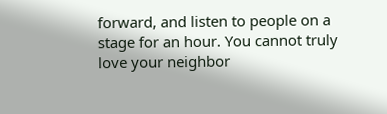forward, and listen to people on a stage for an hour. You cannot truly love your neighbor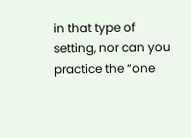in that type of setting, nor can you practice the “one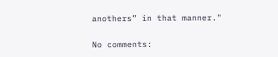anothers” in that manner."

No comments: